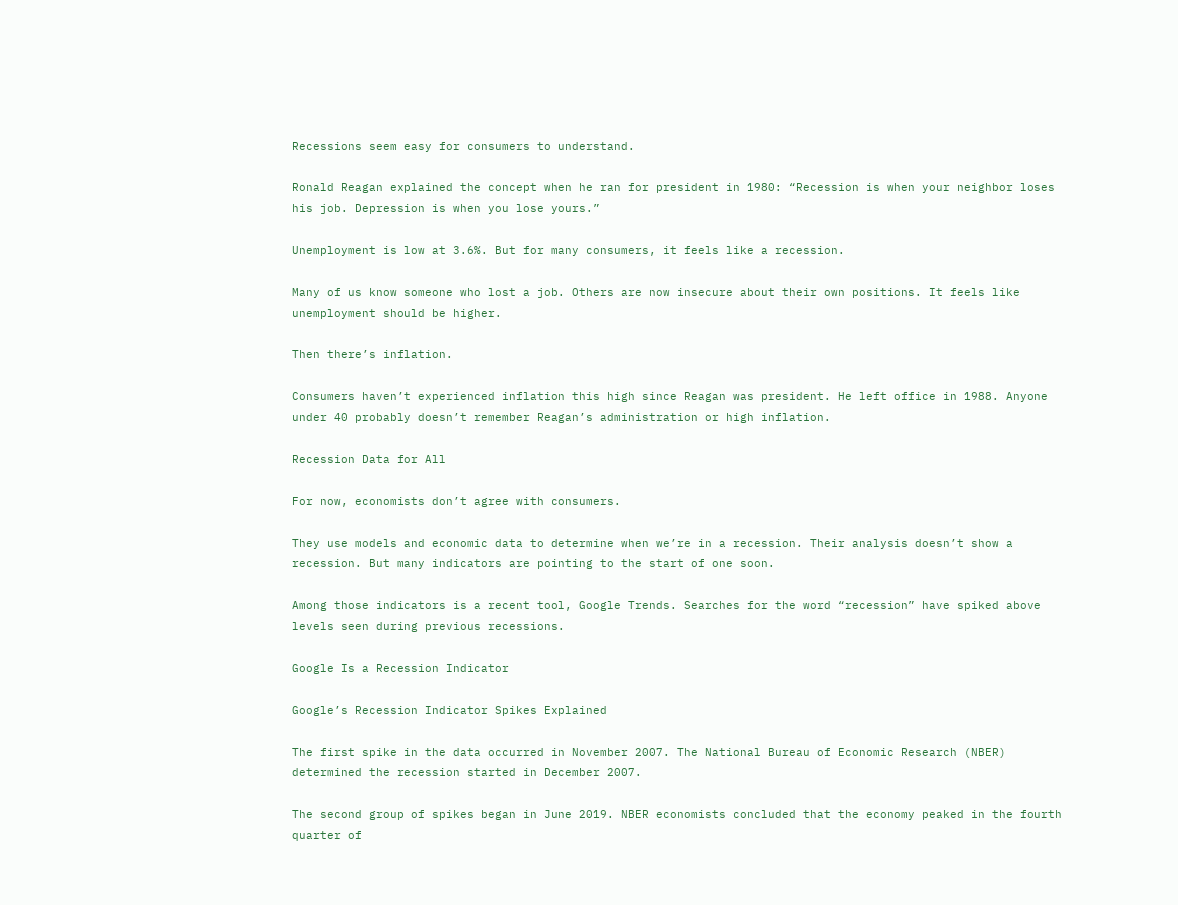Recessions seem easy for consumers to understand.

Ronald Reagan explained the concept when he ran for president in 1980: “Recession is when your neighbor loses his job. Depression is when you lose yours.”

Unemployment is low at 3.6%. But for many consumers, it feels like a recession.

Many of us know someone who lost a job. Others are now insecure about their own positions. It feels like unemployment should be higher.

Then there’s inflation.

Consumers haven’t experienced inflation this high since Reagan was president. He left office in 1988. Anyone under 40 probably doesn’t remember Reagan’s administration or high inflation.

Recession Data for All

For now, economists don’t agree with consumers.

They use models and economic data to determine when we’re in a recession. Their analysis doesn’t show a recession. But many indicators are pointing to the start of one soon.

Among those indicators is a recent tool, Google Trends. Searches for the word “recession” have spiked above levels seen during previous recessions.

Google Is a Recession Indicator

Google’s Recession Indicator Spikes Explained

The first spike in the data occurred in November 2007. The National Bureau of Economic Research (NBER) determined the recession started in December 2007.

The second group of spikes began in June 2019. NBER economists concluded that the economy peaked in the fourth quarter of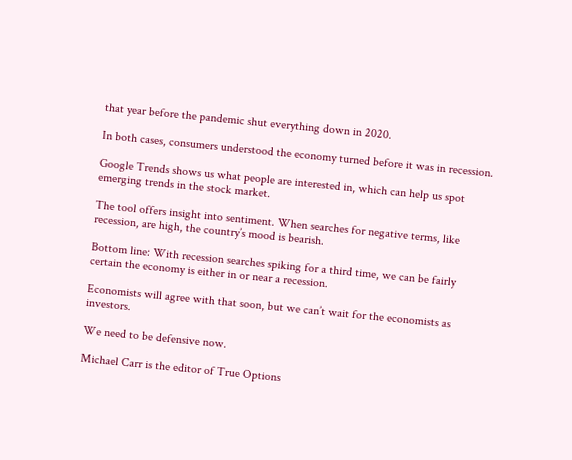that year before the pandemic shut everything down in 2020.

In both cases, consumers understood the economy turned before it was in recession.

Google Trends shows us what people are interested in, which can help us spot emerging trends in the stock market.

The tool offers insight into sentiment. When searches for negative terms, like recession, are high, the country’s mood is bearish.

Bottom line: With recession searches spiking for a third time, we can be fairly certain the economy is either in or near a recession.

Economists will agree with that soon, but we can’t wait for the economists as investors.

We need to be defensive now.

Michael Carr is the editor of True Options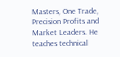Masters, One Trade, Precision Profits and Market Leaders. He teaches technical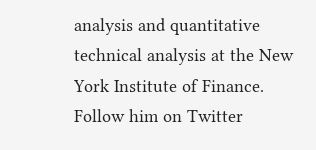analysis and quantitative technical analysis at the New York Institute of Finance. Follow him on Twitter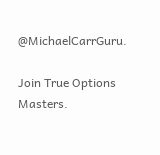@MichaelCarrGuru.

Join True Options Masters.